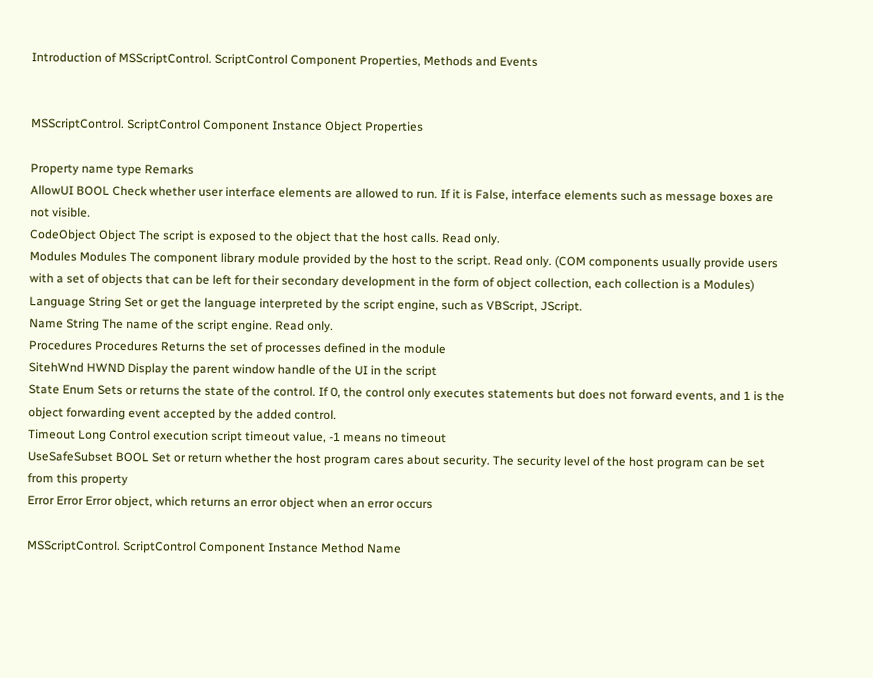Introduction of MSScriptControl. ScriptControl Component Properties, Methods and Events


MSScriptControl. ScriptControl Component Instance Object Properties

Property name type Remarks
AllowUI BOOL Check whether user interface elements are allowed to run. If it is False, interface elements such as message boxes are not visible.
CodeObject Object The script is exposed to the object that the host calls. Read only.
Modules Modules The component library module provided by the host to the script. Read only. (COM components usually provide users with a set of objects that can be left for their secondary development in the form of object collection, each collection is a Modules)
Language String Set or get the language interpreted by the script engine, such as VBScript, JScript.
Name String The name of the script engine. Read only.
Procedures Procedures Returns the set of processes defined in the module
SitehWnd HWND Display the parent window handle of the UI in the script
State Enum Sets or returns the state of the control. If 0, the control only executes statements but does not forward events, and 1 is the object forwarding event accepted by the added control.
Timeout Long Control execution script timeout value, -1 means no timeout
UseSafeSubset BOOL Set or return whether the host program cares about security. The security level of the host program can be set from this property
Error Error Error object, which returns an error object when an error occurs

MSScriptControl. ScriptControl Component Instance Method Name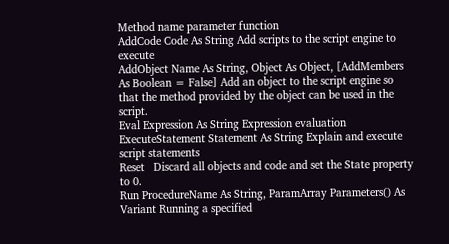Method name parameter function
AddCode Code As String Add scripts to the script engine to execute
AddObject Name As String, Object As Object, [AddMembers As Boolean = False] Add an object to the script engine so that the method provided by the object can be used in the script.
Eval Expression As String Expression evaluation
ExecuteStatement Statement As String Explain and execute script statements
Reset   Discard all objects and code and set the State property to 0.
Run ProcedureName As String, ParamArray Parameters() As Variant Running a specified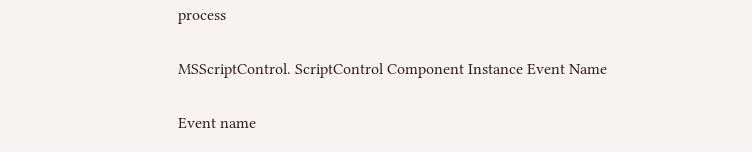process

MSScriptControl. ScriptControl Component Instance Event Name

Event name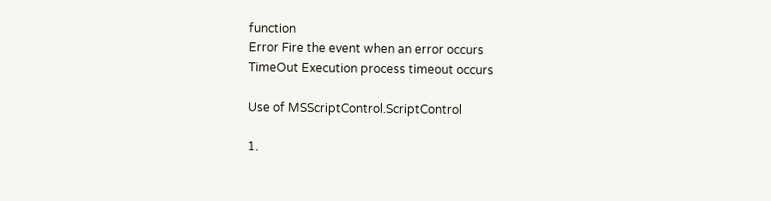function
Error Fire the event when an error occurs
TimeOut Execution process timeout occurs

Use of MSScriptControl.ScriptControl

1.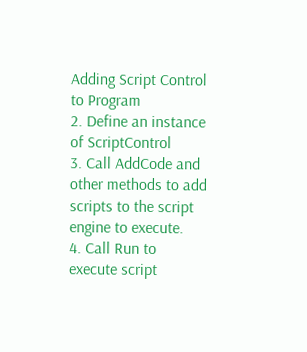Adding Script Control to Program
2. Define an instance of ScriptControl
3. Call AddCode and other methods to add scripts to the script engine to execute.
4. Call Run to execute script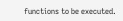functions to be executed.